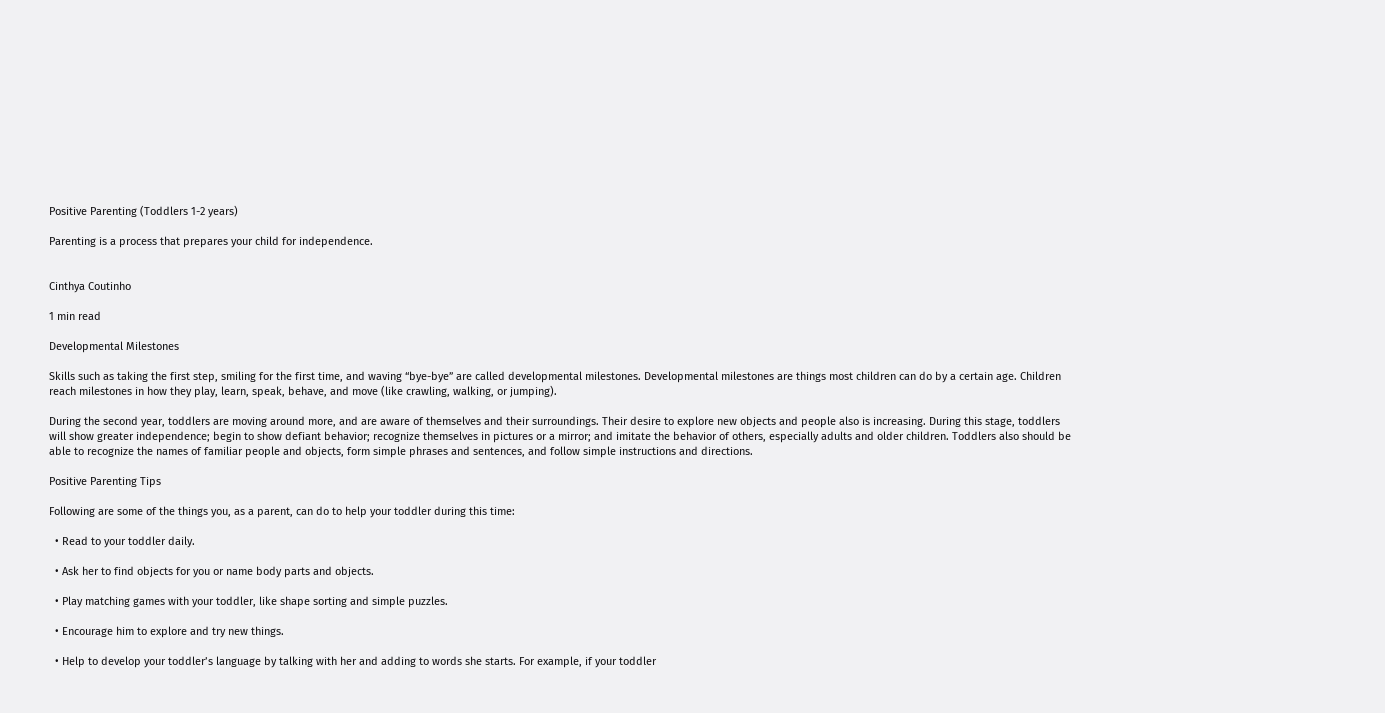Positive Parenting (Toddlers 1-2 years)

Parenting is a process that prepares your child for independence.


Cinthya Coutinho

1 min read

Developmental Milestones

Skills such as taking the first step, smiling for the first time, and waving “bye-bye” are called developmental milestones. Developmental milestones are things most children can do by a certain age. Children reach milestones in how they play, learn, speak, behave, and move (like crawling, walking, or jumping).

During the second year, toddlers are moving around more, and are aware of themselves and their surroundings. Their desire to explore new objects and people also is increasing. During this stage, toddlers will show greater independence; begin to show defiant behavior; recognize themselves in pictures or a mirror; and imitate the behavior of others, especially adults and older children. Toddlers also should be able to recognize the names of familiar people and objects, form simple phrases and sentences, and follow simple instructions and directions.

Positive Parenting Tips

Following are some of the things you, as a parent, can do to help your toddler during this time:

  • Read to your toddler daily.

  • Ask her to find objects for you or name body parts and objects.

  • Play matching games with your toddler, like shape sorting and simple puzzles.

  • Encourage him to explore and try new things.

  • Help to develop your toddler’s language by talking with her and adding to words she starts. For example, if your toddler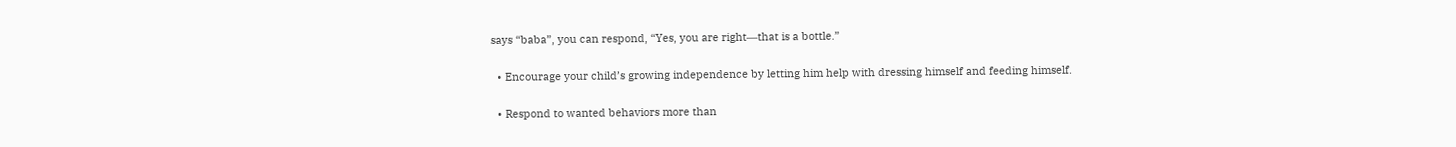says “baba”, you can respond, “Yes, you are right―that is a bottle.”

  • Encourage your child’s growing independence by letting him help with dressing himself and feeding himself.

  • Respond to wanted behaviors more than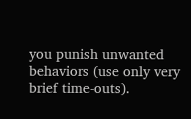you punish unwanted behaviors (use only very brief time-outs).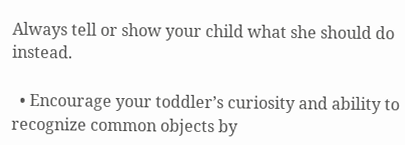Always tell or show your child what she should do instead.

  • Encourage your toddler’s curiosity and ability to recognize common objects by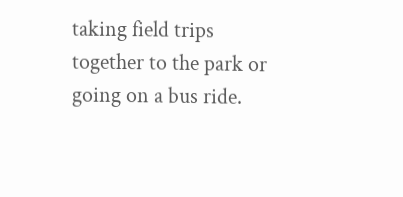taking field trips together to the park or going on a bus ride.